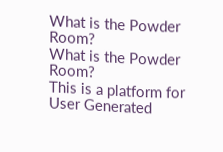What is the Powder Room?
What is the Powder Room?
This is a platform for User Generated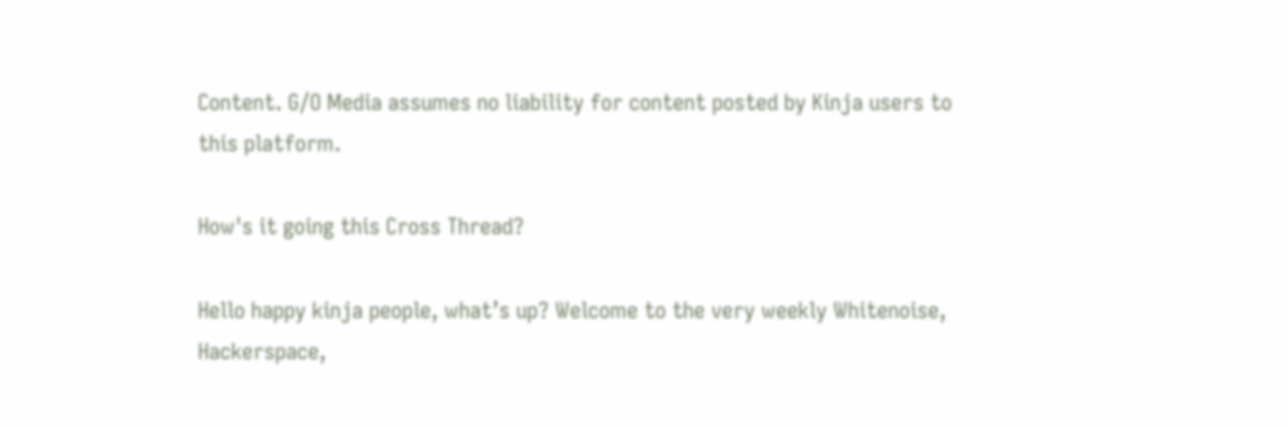Content. G/O Media assumes no liability for content posted by Kinja users to this platform.

How's it going this Cross Thread?

Hello happy kinja people, what’s up? Welcome to the very weekly Whitenoise, Hackerspace,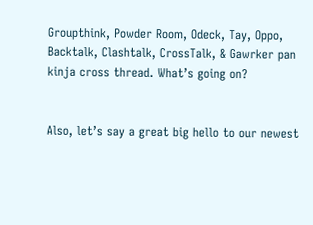Groupthink, Powder Room, Odeck, Tay, Oppo, Backtalk, Clashtalk, CrossTalk, & Gawrker pan kinja cross thread. What’s going on?


Also, let’s say a great big hello to our newest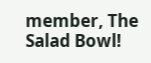member, The Salad Bowl!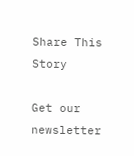Share This Story

Get our newsletter